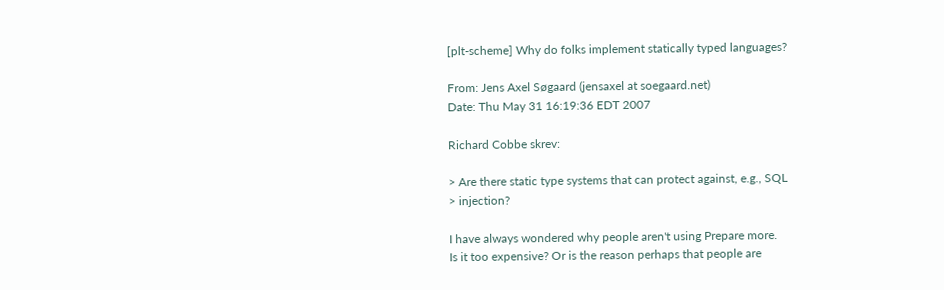[plt-scheme] Why do folks implement statically typed languages?

From: Jens Axel Søgaard (jensaxel at soegaard.net)
Date: Thu May 31 16:19:36 EDT 2007

Richard Cobbe skrev:

> Are there static type systems that can protect against, e.g., SQL
> injection?

I have always wondered why people aren't using Prepare more.
Is it too expensive? Or is the reason perhaps that people are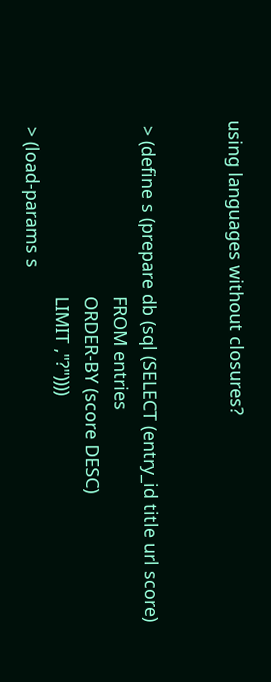using languages without closures?


 > (define s (prepare db (sql (SELECT (entry_id title url score)
                                   FROM entries
                                   ORDER-BY (score DESC)
                                   LIMIT ,"?"))))
 > (load-params s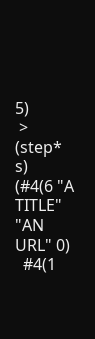5)
 > (step* s)
(#4(6 "A TITLE" "AN URL" 0)
  #4(1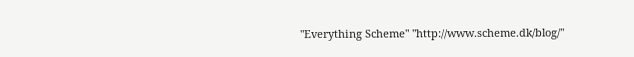"Everything Scheme" "http://www.scheme.dk/blog/"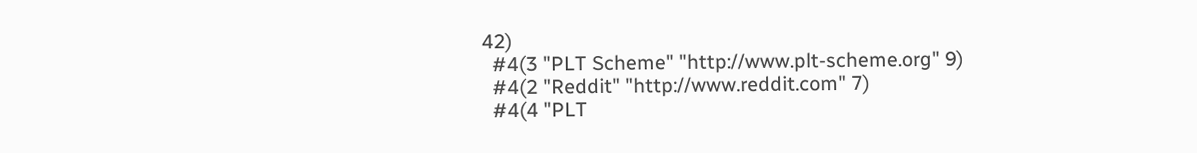42)
  #4(3 "PLT Scheme" "http://www.plt-scheme.org" 9)
  #4(2 "Reddit" "http://www.reddit.com" 7)
  #4(4 "PLT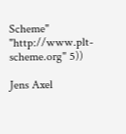Scheme" "http://www.plt-scheme.org" 5))

Jens Axel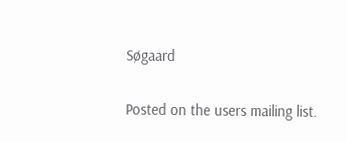Søgaard

Posted on the users mailing list.